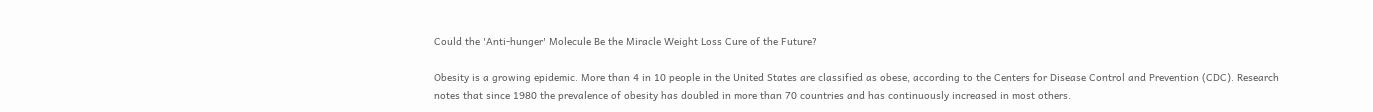Could the 'Anti-hunger' Molecule Be the Miracle Weight Loss Cure of the Future?

Obesity is a growing epidemic. More than 4 in 10 people in the United States are classified as obese, according to the Centers for Disease Control and Prevention (CDC). Research notes that since 1980 the prevalence of obesity has doubled in more than 70 countries and has continuously increased in most others.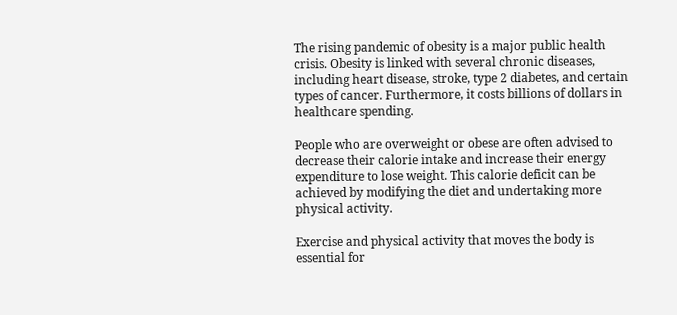The rising pandemic of obesity is a major public health crisis. Obesity is linked with several chronic diseases, including heart disease, stroke, type 2 diabetes, and certain types of cancer. Furthermore, it costs billions of dollars in healthcare spending.

People who are overweight or obese are often advised to decrease their calorie intake and increase their energy expenditure to lose weight. This calorie deficit can be achieved by modifying the diet and undertaking more physical activity.

Exercise and physical activity that moves the body is essential for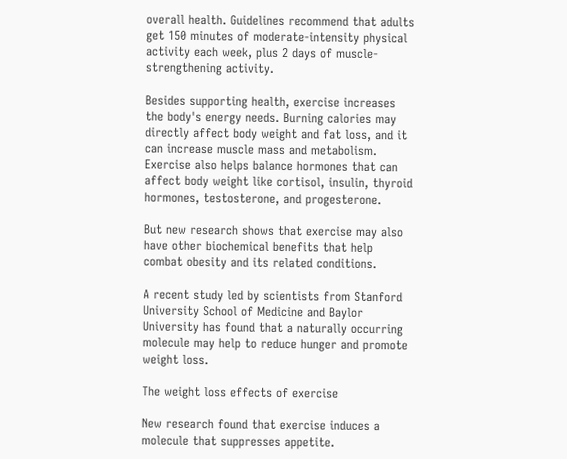overall health. Guidelines recommend that adults get 150 minutes of moderate-intensity physical activity each week, plus 2 days of muscle-strengthening activity.

Besides supporting health, exercise increases the body's energy needs. Burning calories may directly affect body weight and fat loss, and it can increase muscle mass and metabolism. Exercise also helps balance hormones that can affect body weight like cortisol, insulin, thyroid hormones, testosterone, and progesterone.

But new research shows that exercise may also have other biochemical benefits that help combat obesity and its related conditions.

A recent study led by scientists from Stanford University School of Medicine and Baylor University has found that a naturally occurring molecule may help to reduce hunger and promote weight loss.

The weight loss effects of exercise

New research found that exercise induces a molecule that suppresses appetite.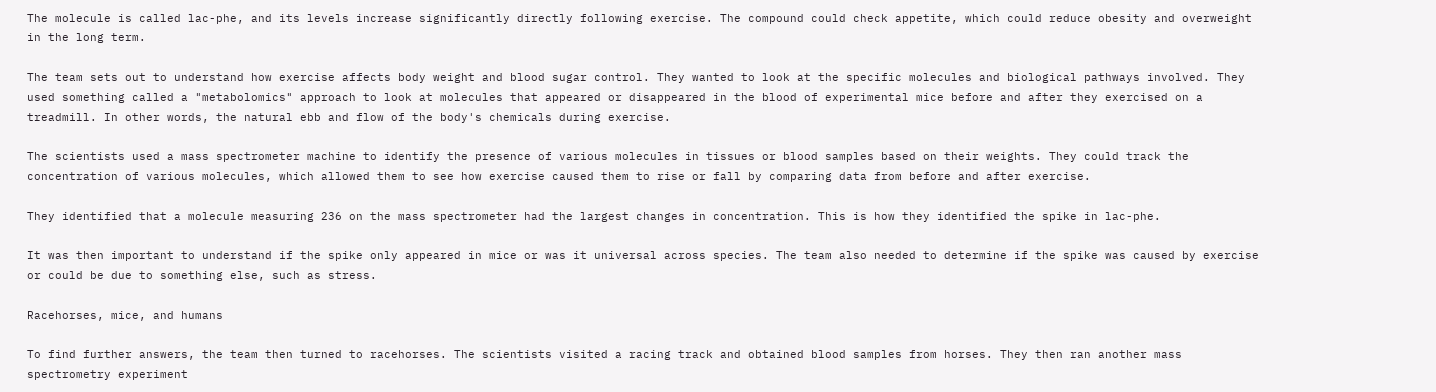The molecule is called lac-phe, and its levels increase significantly directly following exercise. The compound could check appetite, which could reduce obesity and overweight in the long term.

The team sets out to understand how exercise affects body weight and blood sugar control. They wanted to look at the specific molecules and biological pathways involved. They used something called a "metabolomics" approach to look at molecules that appeared or disappeared in the blood of experimental mice before and after they exercised on a treadmill. In other words, the natural ebb and flow of the body's chemicals during exercise.

The scientists used a mass spectrometer machine to identify the presence of various molecules in tissues or blood samples based on their weights. They could track the concentration of various molecules, which allowed them to see how exercise caused them to rise or fall by comparing data from before and after exercise.

They identified that a molecule measuring 236 on the mass spectrometer had the largest changes in concentration. This is how they identified the spike in lac-phe.

It was then important to understand if the spike only appeared in mice or was it universal across species. The team also needed to determine if the spike was caused by exercise or could be due to something else, such as stress.

Racehorses, mice, and humans

To find further answers, the team then turned to racehorses. The scientists visited a racing track and obtained blood samples from horses. They then ran another mass spectrometry experiment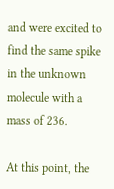and were excited to find the same spike in the unknown molecule with a mass of 236.

At this point, the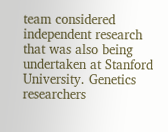team considered independent research that was also being undertaken at Stanford University. Genetics researchers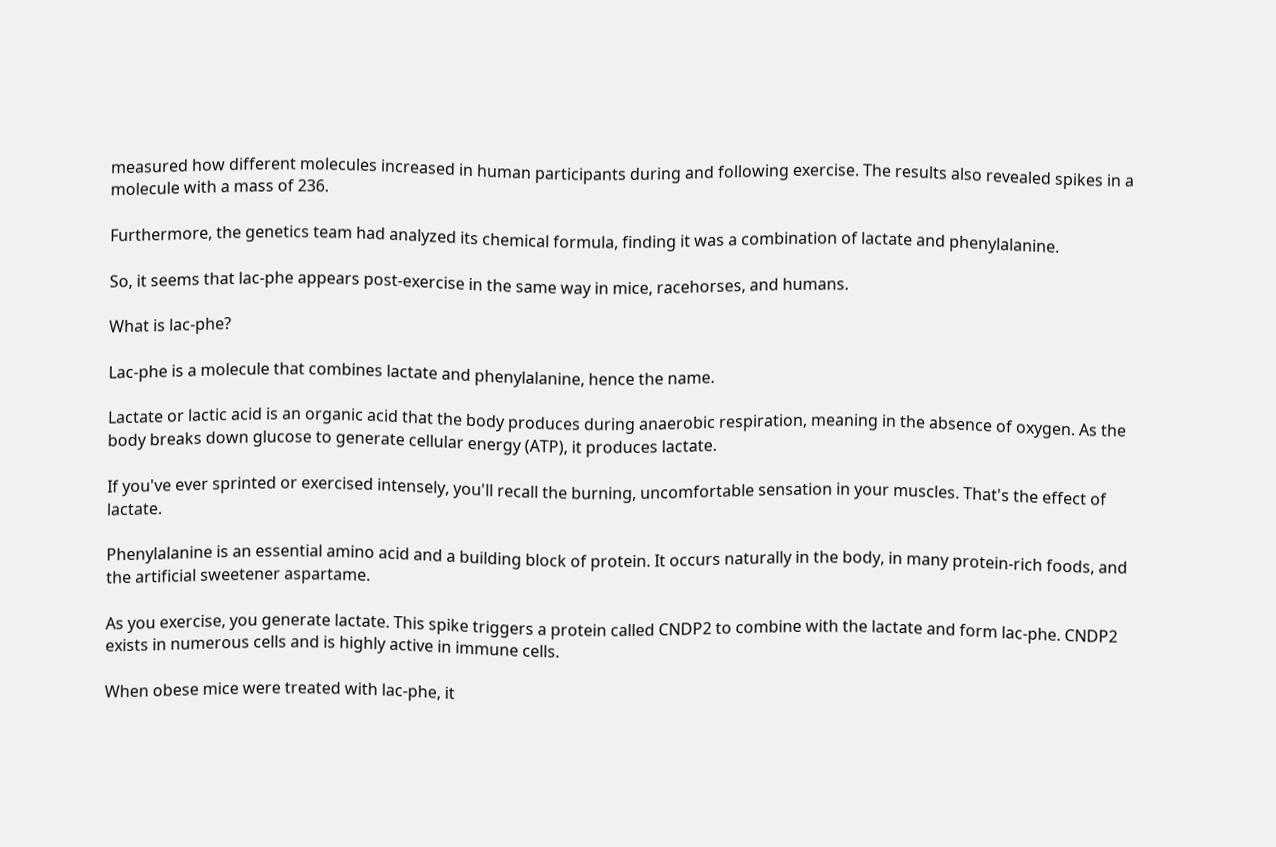measured how different molecules increased in human participants during and following exercise. The results also revealed spikes in a molecule with a mass of 236.

Furthermore, the genetics team had analyzed its chemical formula, finding it was a combination of lactate and phenylalanine.

So, it seems that lac-phe appears post-exercise in the same way in mice, racehorses, and humans.

What is lac-phe?

Lac-phe is a molecule that combines lactate and phenylalanine, hence the name.

Lactate or lactic acid is an organic acid that the body produces during anaerobic respiration, meaning in the absence of oxygen. As the body breaks down glucose to generate cellular energy (ATP), it produces lactate.

If you've ever sprinted or exercised intensely, you'll recall the burning, uncomfortable sensation in your muscles. That's the effect of lactate.

Phenylalanine is an essential amino acid and a building block of protein. It occurs naturally in the body, in many protein-rich foods, and the artificial sweetener aspartame.

As you exercise, you generate lactate. This spike triggers a protein called CNDP2 to combine with the lactate and form lac-phe. CNDP2 exists in numerous cells and is highly active in immune cells.

When obese mice were treated with lac-phe, it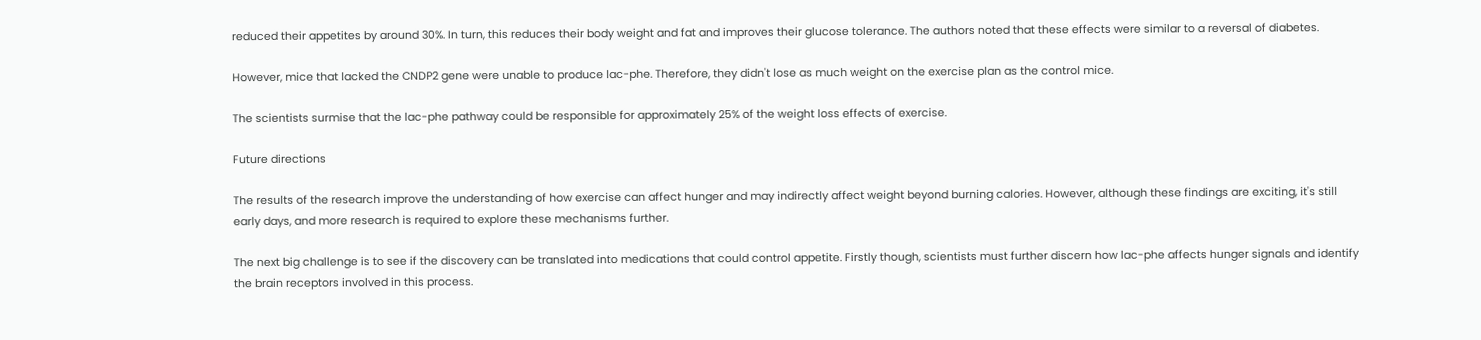reduced their appetites by around 30%. In turn, this reduces their body weight and fat and improves their glucose tolerance. The authors noted that these effects were similar to a reversal of diabetes.

However, mice that lacked the CNDP2 gene were unable to produce lac-phe. Therefore, they didn't lose as much weight on the exercise plan as the control mice.

The scientists surmise that the lac-phe pathway could be responsible for approximately 25% of the weight loss effects of exercise.

Future directions

The results of the research improve the understanding of how exercise can affect hunger and may indirectly affect weight beyond burning calories. However, although these findings are exciting, it's still early days, and more research is required to explore these mechanisms further.

The next big challenge is to see if the discovery can be translated into medications that could control appetite. Firstly though, scientists must further discern how lac-phe affects hunger signals and identify the brain receptors involved in this process.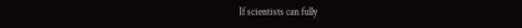If scientists can fully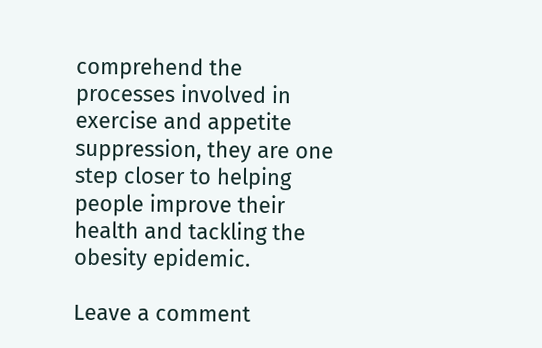comprehend the processes involved in exercise and appetite suppression, they are one step closer to helping people improve their health and tackling the obesity epidemic.

Leave a comment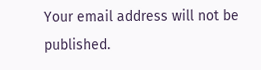Your email address will not be published.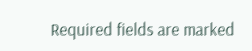Required fields are marked